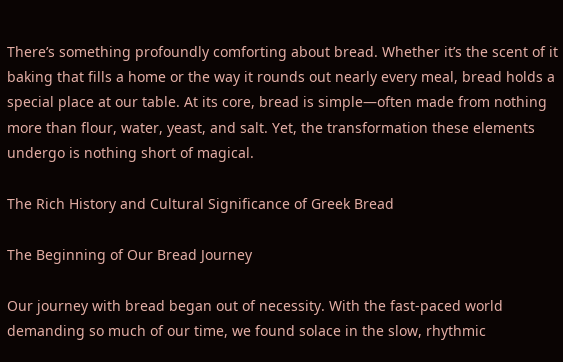There’s something profoundly comforting about bread. Whether it’s the scent of it baking that fills a home or the way it rounds out nearly every meal, bread holds a special place at our table. At its core, bread is simple—often made from nothing more than flour, water, yeast, and salt. Yet, the transformation these elements undergo is nothing short of magical.

The Rich History and Cultural Significance of Greek Bread

The Beginning of Our Bread Journey

Our journey with bread began out of necessity. With the fast-paced world demanding so much of our time, we found solace in the slow, rhythmic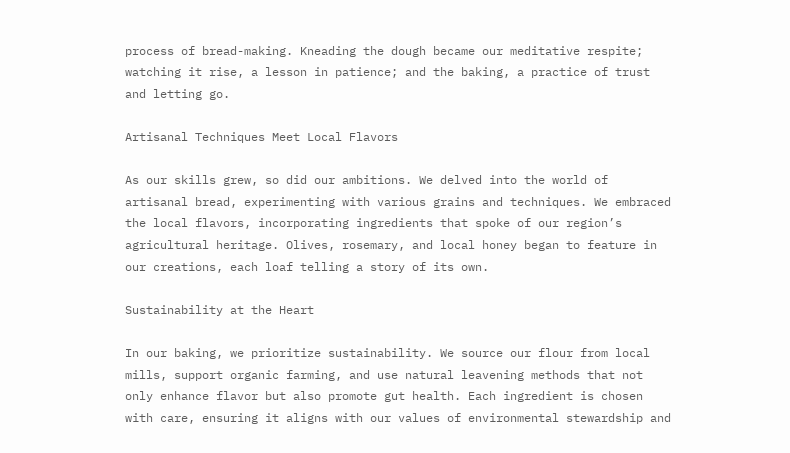process of bread-making. Kneading the dough became our meditative respite; watching it rise, a lesson in patience; and the baking, a practice of trust and letting go.

Artisanal Techniques Meet Local Flavors

As our skills grew, so did our ambitions. We delved into the world of artisanal bread, experimenting with various grains and techniques. We embraced the local flavors, incorporating ingredients that spoke of our region’s agricultural heritage. Olives, rosemary, and local honey began to feature in our creations, each loaf telling a story of its own.

Sustainability at the Heart

In our baking, we prioritize sustainability. We source our flour from local mills, support organic farming, and use natural leavening methods that not only enhance flavor but also promote gut health. Each ingredient is chosen with care, ensuring it aligns with our values of environmental stewardship and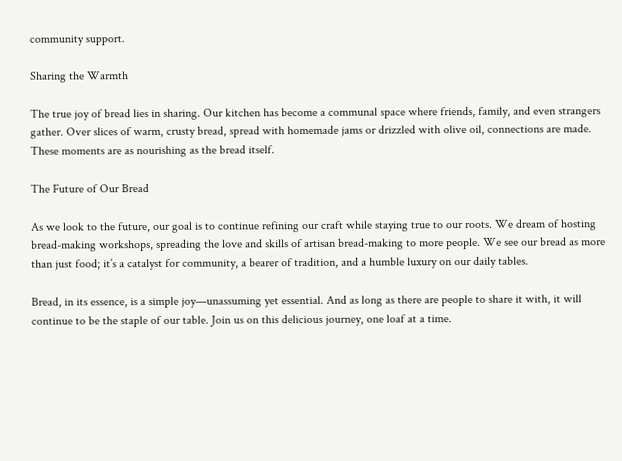community support.

Sharing the Warmth

The true joy of bread lies in sharing. Our kitchen has become a communal space where friends, family, and even strangers gather. Over slices of warm, crusty bread, spread with homemade jams or drizzled with olive oil, connections are made. These moments are as nourishing as the bread itself.

The Future of Our Bread

As we look to the future, our goal is to continue refining our craft while staying true to our roots. We dream of hosting bread-making workshops, spreading the love and skills of artisan bread-making to more people. We see our bread as more than just food; it’s a catalyst for community, a bearer of tradition, and a humble luxury on our daily tables.

Bread, in its essence, is a simple joy—unassuming yet essential. And as long as there are people to share it with, it will continue to be the staple of our table. Join us on this delicious journey, one loaf at a time.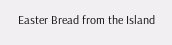Easter Bread from the Island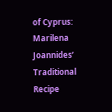of Cyprus: Marilena Joannides’ Traditional Recipe